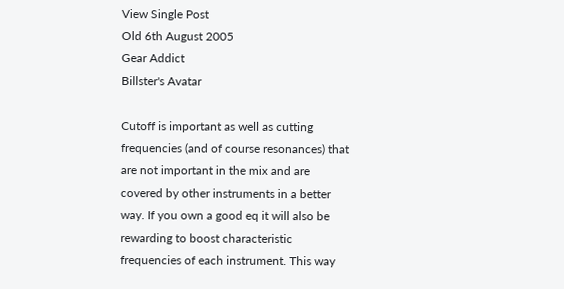View Single Post
Old 6th August 2005
Gear Addict
Billster's Avatar

Cutoff is important as well as cutting frequencies (and of course resonances) that are not important in the mix and are covered by other instruments in a better way. If you own a good eq it will also be rewarding to boost characteristic frequencies of each instrument. This way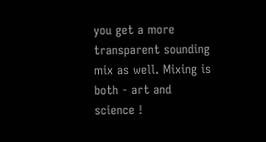you get a more transparent sounding mix as well. Mixing is both - art and science !